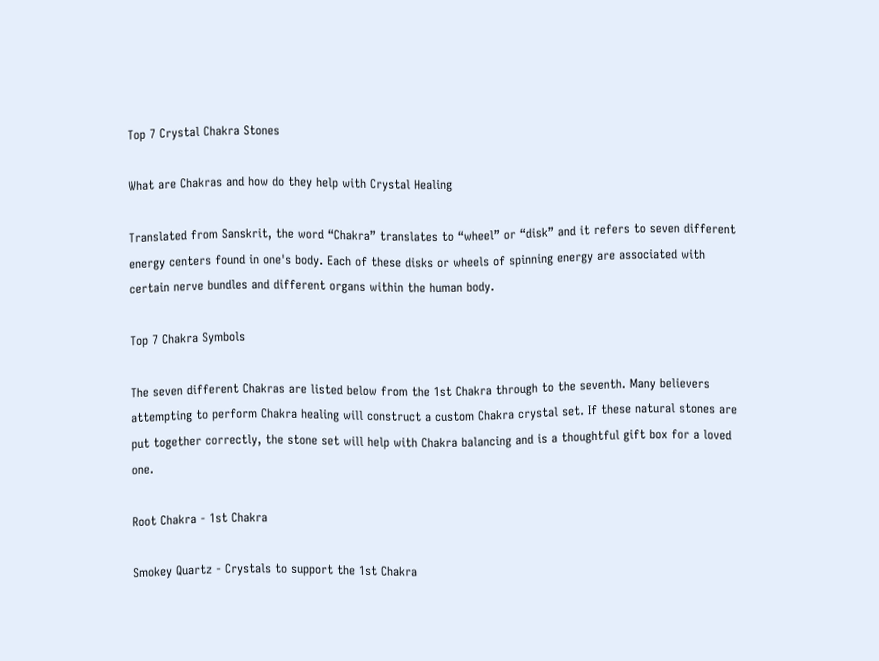Top 7 Crystal Chakra Stones

What are Chakras and how do they help with Crystal Healing

Translated from Sanskrit, the word “Chakra” translates to “wheel” or “disk” and it refers to seven different energy centers found in one's body. Each of these disks or wheels of spinning energy are associated with certain nerve bundles and different organs within the human body.

Top 7 Chakra Symbols

The seven different Chakras are listed below from the 1st Chakra through to the seventh. Many believers attempting to perform Chakra healing will construct a custom Chakra crystal set. If these natural stones are put together correctly, the stone set will help with Chakra balancing and is a thoughtful gift box for a loved one.

Root Chakra - 1st Chakra

Smokey Quartz - Crystals to support the 1st Chakra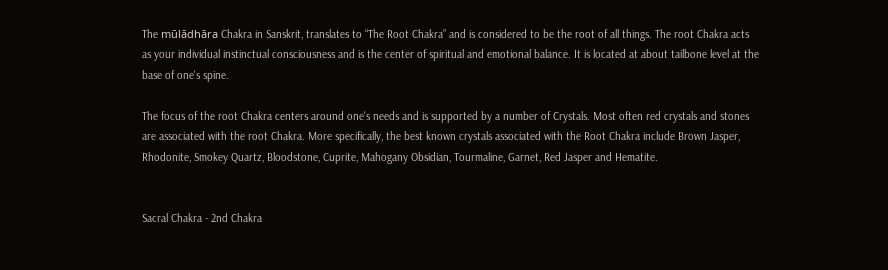The mūlādhāra Chakra in Sanskrit, translates to “The Root Chakra” and is considered to be the root of all things. The root Chakra acts as your individual instinctual consciousness and is the center of spiritual and emotional balance. It is located at about tailbone level at the base of one's spine.

The focus of the root Chakra centers around one's needs and is supported by a number of Crystals. Most often red crystals and stones are associated with the root Chakra. More specifically, the best known crystals associated with the Root Chakra include Brown Jasper, Rhodonite, Smokey Quartz, Bloodstone, Cuprite, Mahogany Obsidian, Tourmaline, Garnet, Red Jasper and Hematite.


Sacral Chakra - 2nd Chakra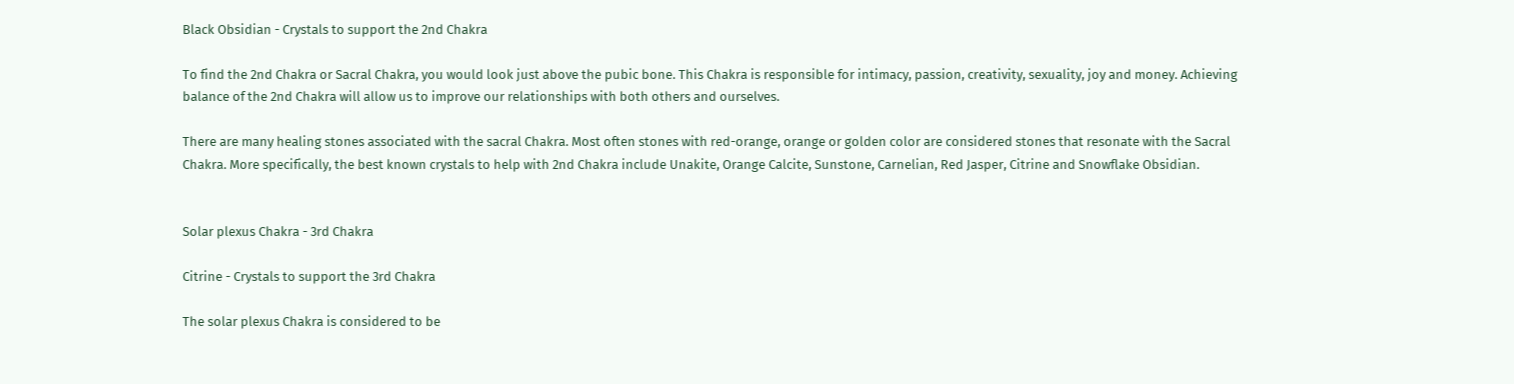Black Obsidian - Crystals to support the 2nd Chakra

To find the 2nd Chakra or Sacral Chakra, you would look just above the pubic bone. This Chakra is responsible for intimacy, passion, creativity, sexuality, joy and money. Achieving balance of the 2nd Chakra will allow us to improve our relationships with both others and ourselves.

There are many healing stones associated with the sacral Chakra. Most often stones with red-orange, orange or golden color are considered stones that resonate with the Sacral Chakra. More specifically, the best known crystals to help with 2nd Chakra include Unakite, Orange Calcite, Sunstone, Carnelian, Red Jasper, Citrine and Snowflake Obsidian.


Solar plexus Chakra - 3rd Chakra

Citrine - Crystals to support the 3rd Chakra

The solar plexus Chakra is considered to be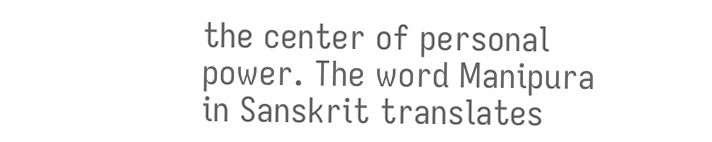the center of personal power. The word Manipura in Sanskrit translates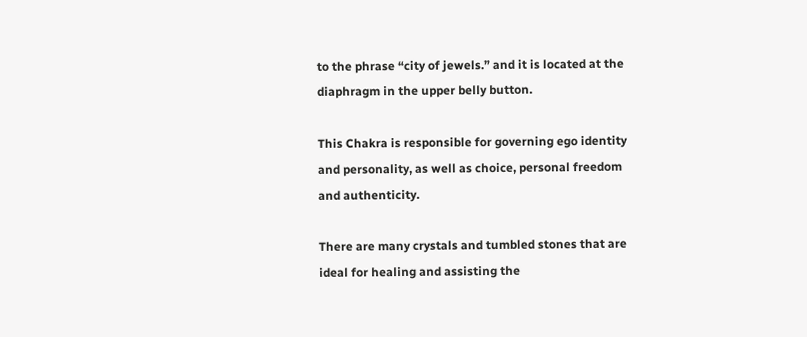to the phrase “city of jewels.” and it is located at the diaphragm in the upper belly button.

This Chakra is responsible for governing ego identity and personality, as well as choice, personal freedom and authenticity.

There are many crystals and tumbled stones that are ideal for healing and assisting the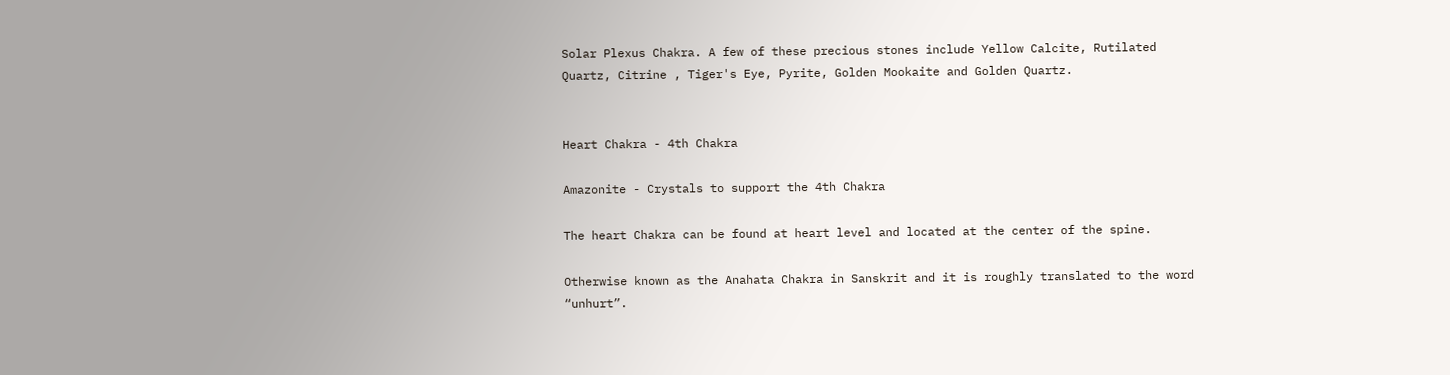Solar Plexus Chakra. A few of these precious stones include Yellow Calcite, Rutilated Quartz, Citrine , Tiger's Eye, Pyrite, Golden Mookaite and Golden Quartz.


Heart Chakra - 4th Chakra

Amazonite - Crystals to support the 4th Chakra

The heart Chakra can be found at heart level and located at the center of the spine.

Otherwise known as the Anahata Chakra in Sanskrit and it is roughly translated to the word “unhurt”.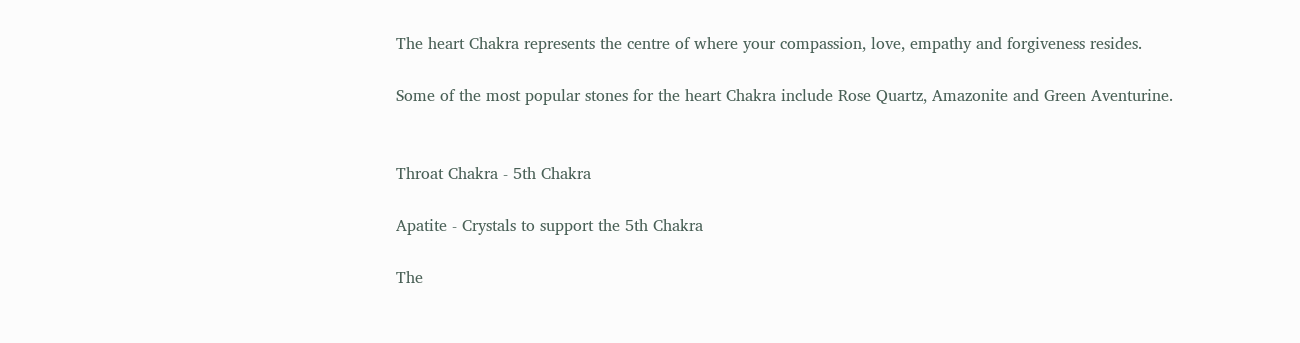The heart Chakra represents the centre of where your compassion, love, empathy and forgiveness resides.

Some of the most popular stones for the heart Chakra include Rose Quartz, Amazonite and Green Aventurine.


Throat Chakra - 5th Chakra

Apatite - Crystals to support the 5th Chakra

The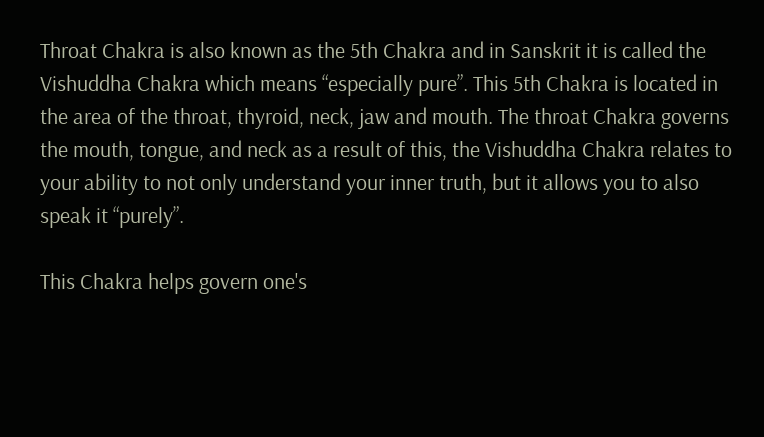Throat Chakra is also known as the 5th Chakra and in Sanskrit it is called the Vishuddha Chakra which means “especially pure”. This 5th Chakra is located in the area of the throat, thyroid, neck, jaw and mouth. The throat Chakra governs the mouth, tongue, and neck as a result of this, the Vishuddha Chakra relates to your ability to not only understand your inner truth, but it allows you to also speak it “purely”.

This Chakra helps govern one's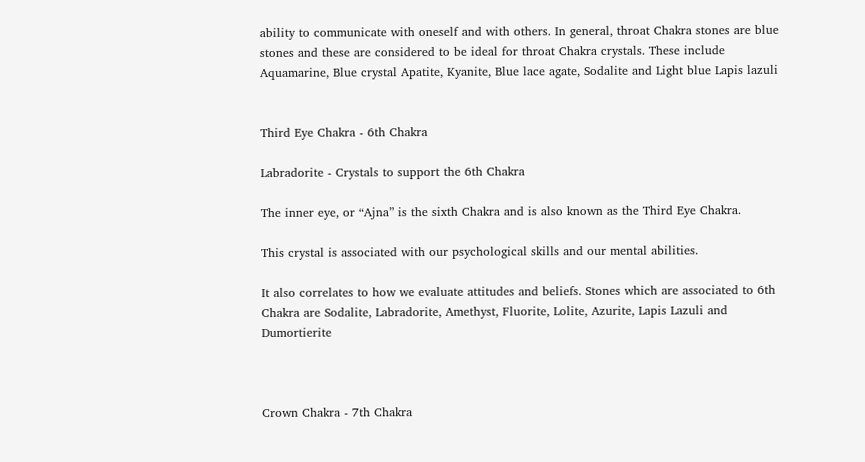ability to communicate with oneself and with others. In general, throat Chakra stones are blue stones and these are considered to be ideal for throat Chakra crystals. These include Aquamarine, Blue crystal Apatite, Kyanite, Blue lace agate, Sodalite and Light blue Lapis lazuli


Third Eye Chakra - 6th Chakra

Labradorite - Crystals to support the 6th Chakra

The inner eye, or “Ajna” is the sixth Chakra and is also known as the Third Eye Chakra.

This crystal is associated with our psychological skills and our mental abilities.

It also correlates to how we evaluate attitudes and beliefs. Stones which are associated to 6th Chakra are Sodalite, Labradorite, Amethyst, Fluorite, Lolite, Azurite, Lapis Lazuli and Dumortierite



Crown Chakra - 7th Chakra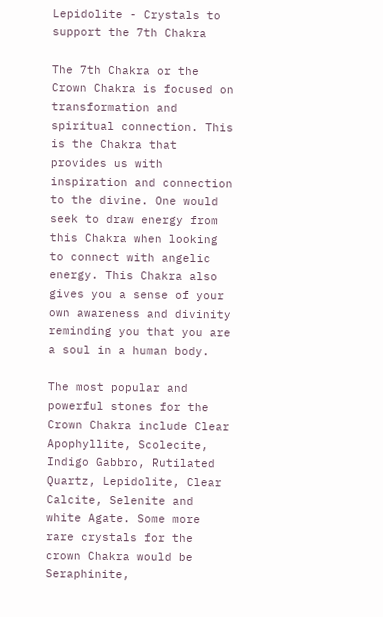Lepidolite - Crystals to support the 7th Chakra

The 7th Chakra or the Crown Chakra is focused on transformation and spiritual connection. This is the Chakra that provides us with inspiration and connection to the divine. One would seek to draw energy from this Chakra when looking to connect with angelic energy. This Chakra also gives you a sense of your own awareness and divinity reminding you that you are a soul in a human body.

The most popular and powerful stones for the Crown Chakra include Clear Apophyllite, Scolecite, Indigo Gabbro, Rutilated Quartz, Lepidolite, Clear Calcite, Selenite and white Agate. Some more rare crystals for the crown Chakra would be Seraphinite,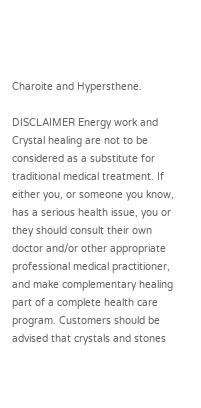Charoite and Hypersthene.

DISCLAIMER Energy work and Crystal healing are not to be considered as a substitute for traditional medical treatment. If either you, or someone you know, has a serious health issue, you or they should consult their own doctor and/or other appropriate professional medical practitioner, and make complementary healing part of a complete health care program. Customers should be advised that crystals and stones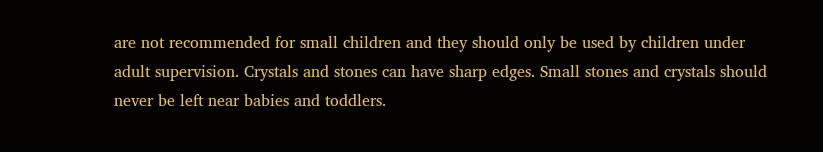are not recommended for small children and they should only be used by children under adult supervision. Crystals and stones can have sharp edges. Small stones and crystals should never be left near babies and toddlers.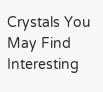Crystals You May Find Interesting